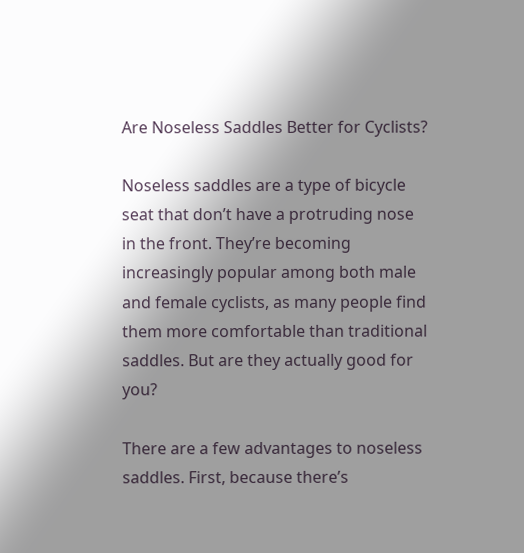Are Noseless Saddles Better for Cyclists?

Noseless saddles are a type of bicycle seat that don’t have a protruding nose in the front. They’re becoming increasingly popular among both male and female cyclists, as many people find them more comfortable than traditional saddles. But are they actually good for you?

There are a few advantages to noseless saddles. First, because there’s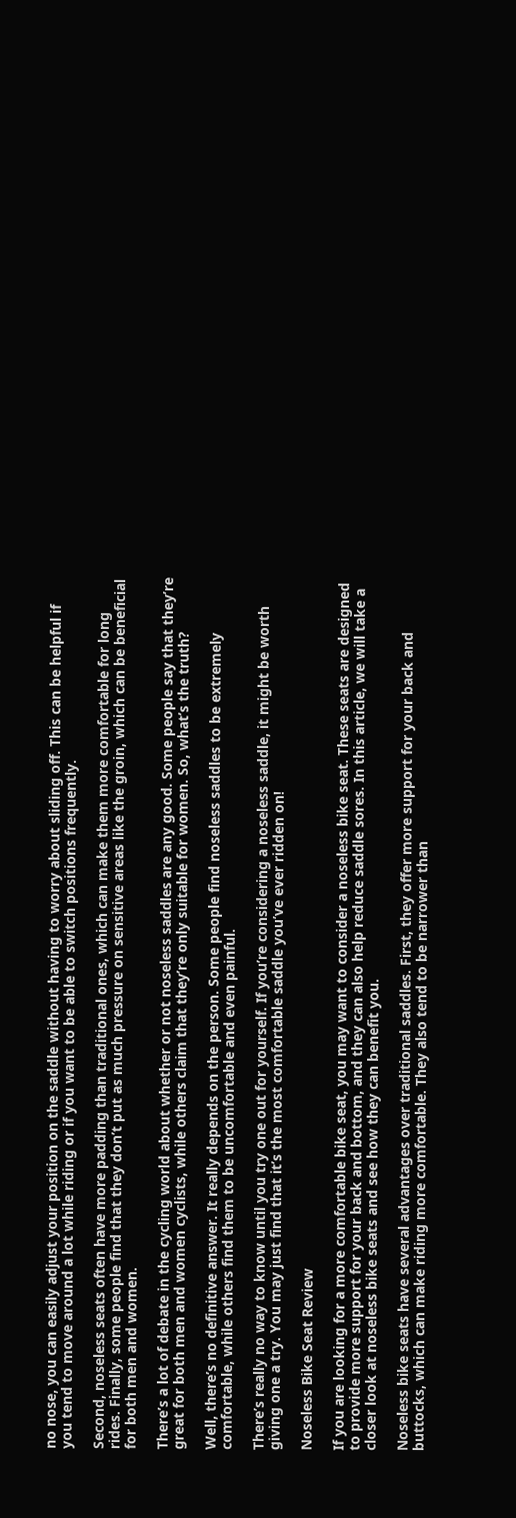no nose, you can easily adjust your position on the saddle without having to worry about sliding off. This can be helpful if you tend to move around a lot while riding or if you want to be able to switch positions frequently.

Second, noseless seats often have more padding than traditional ones, which can make them more comfortable for long rides. Finally, some people find that they don’t put as much pressure on sensitive areas like the groin, which can be beneficial for both men and women.

There’s a lot of debate in the cycling world about whether or not noseless saddles are any good. Some people say that they’re great for both men and women cyclists, while others claim that they’re only suitable for women. So, what’s the truth?

Well, there’s no definitive answer. It really depends on the person. Some people find noseless saddles to be extremely comfortable, while others find them to be uncomfortable and even painful.

There’s really no way to know until you try one out for yourself. If you’re considering a noseless saddle, it might be worth giving one a try. You may just find that it’s the most comfortable saddle you’ve ever ridden on!

Noseless Bike Seat Review

If you are looking for a more comfortable bike seat, you may want to consider a noseless bike seat. These seats are designed to provide more support for your back and bottom, and they can also help reduce saddle sores. In this article, we will take a closer look at noseless bike seats and see how they can benefit you.

Noseless bike seats have several advantages over traditional saddles. First, they offer more support for your back and buttocks, which can make riding more comfortable. They also tend to be narrower than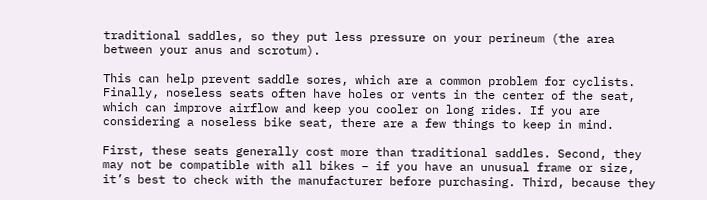traditional saddles, so they put less pressure on your perineum (the area between your anus and scrotum).

This can help prevent saddle sores, which are a common problem for cyclists. Finally, noseless seats often have holes or vents in the center of the seat, which can improve airflow and keep you cooler on long rides. If you are considering a noseless bike seat, there are a few things to keep in mind.

First, these seats generally cost more than traditional saddles. Second, they may not be compatible with all bikes – if you have an unusual frame or size, it’s best to check with the manufacturer before purchasing. Third, because they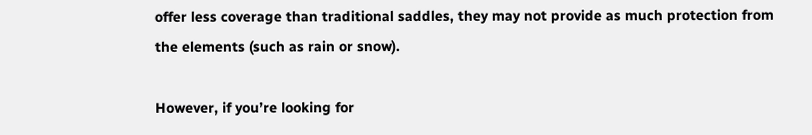offer less coverage than traditional saddles, they may not provide as much protection from the elements (such as rain or snow).

However, if you’re looking for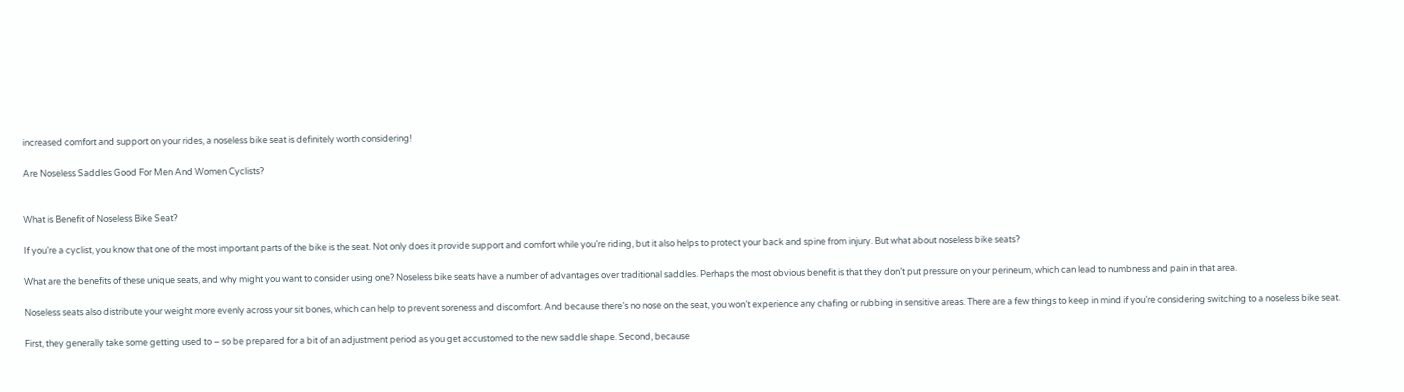increased comfort and support on your rides, a noseless bike seat is definitely worth considering!

Are Noseless Saddles Good For Men And Women Cyclists?


What is Benefit of Noseless Bike Seat?

If you’re a cyclist, you know that one of the most important parts of the bike is the seat. Not only does it provide support and comfort while you’re riding, but it also helps to protect your back and spine from injury. But what about noseless bike seats?

What are the benefits of these unique seats, and why might you want to consider using one? Noseless bike seats have a number of advantages over traditional saddles. Perhaps the most obvious benefit is that they don’t put pressure on your perineum, which can lead to numbness and pain in that area.

Noseless seats also distribute your weight more evenly across your sit bones, which can help to prevent soreness and discomfort. And because there’s no nose on the seat, you won’t experience any chafing or rubbing in sensitive areas. There are a few things to keep in mind if you’re considering switching to a noseless bike seat.

First, they generally take some getting used to – so be prepared for a bit of an adjustment period as you get accustomed to the new saddle shape. Second, because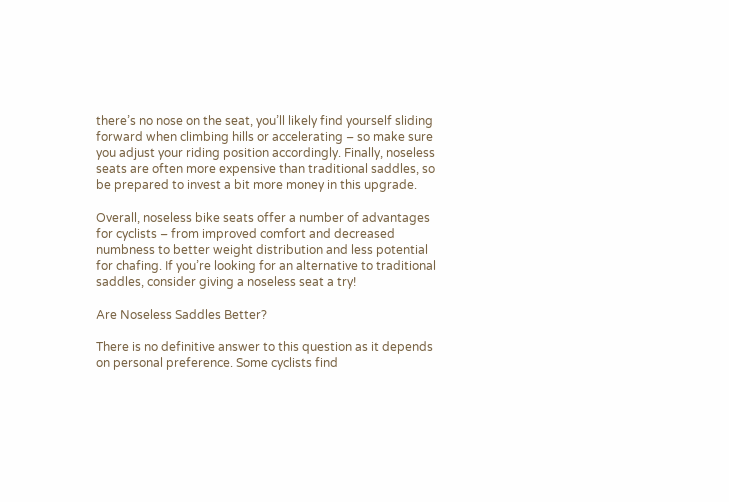there’s no nose on the seat, you’ll likely find yourself sliding forward when climbing hills or accelerating – so make sure you adjust your riding position accordingly. Finally, noseless seats are often more expensive than traditional saddles, so be prepared to invest a bit more money in this upgrade.

Overall, noseless bike seats offer a number of advantages for cyclists – from improved comfort and decreased numbness to better weight distribution and less potential for chafing. If you’re looking for an alternative to traditional saddles, consider giving a noseless seat a try!

Are Noseless Saddles Better?

There is no definitive answer to this question as it depends on personal preference. Some cyclists find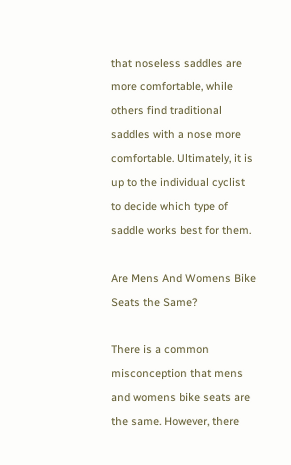that noseless saddles are more comfortable, while others find traditional saddles with a nose more comfortable. Ultimately, it is up to the individual cyclist to decide which type of saddle works best for them.

Are Mens And Womens Bike Seats the Same?

There is a common misconception that mens and womens bike seats are the same. However, there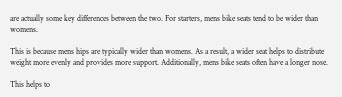are actually some key differences between the two. For starters, mens bike seats tend to be wider than womens.

This is because mens hips are typically wider than womens. As a result, a wider seat helps to distribute weight more evenly and provides more support. Additionally, mens bike seats often have a longer nose.

This helps to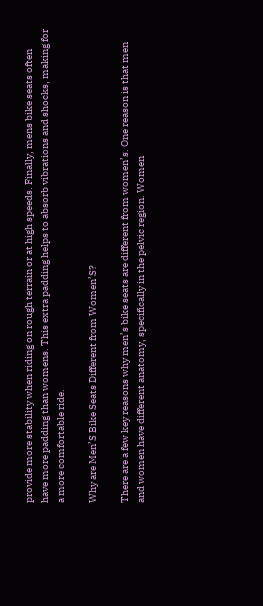provide more stability when riding on rough terrain or at high speeds. Finally, mens bike seats often have more padding than womens. This extra padding helps to absorb vibrations and shocks, making for a more comfortable ride.

Why are Men’S Bike Seats Different from Women’S?

There are a few key reasons why men’s bike seats are different from women’s. One reason is that men and women have different anatomy, specifically in the pelvic region. Women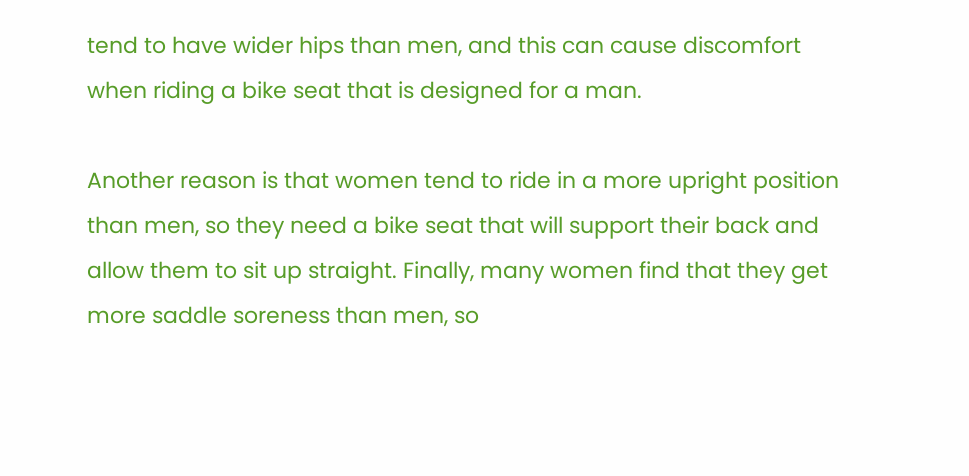tend to have wider hips than men, and this can cause discomfort when riding a bike seat that is designed for a man.

Another reason is that women tend to ride in a more upright position than men, so they need a bike seat that will support their back and allow them to sit up straight. Finally, many women find that they get more saddle soreness than men, so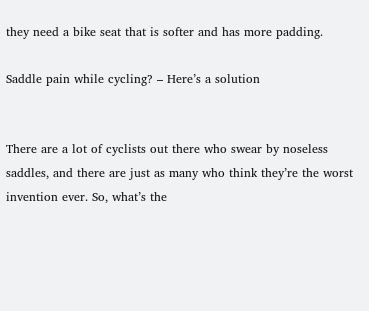they need a bike seat that is softer and has more padding.

Saddle pain while cycling? – Here’s a solution


There are a lot of cyclists out there who swear by noseless saddles, and there are just as many who think they’re the worst invention ever. So, what’s the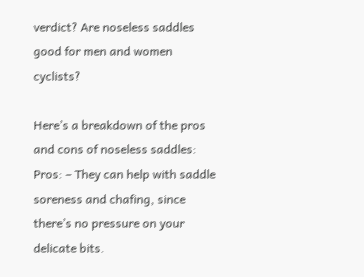verdict? Are noseless saddles good for men and women cyclists?

Here’s a breakdown of the pros and cons of noseless saddles: Pros: – They can help with saddle soreness and chafing, since there’s no pressure on your delicate bits.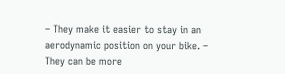– They make it easier to stay in an aerodynamic position on your bike. – They can be more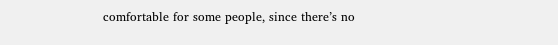comfortable for some people, since there’s no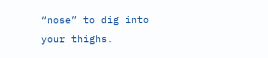“nose” to dig into your thighs.